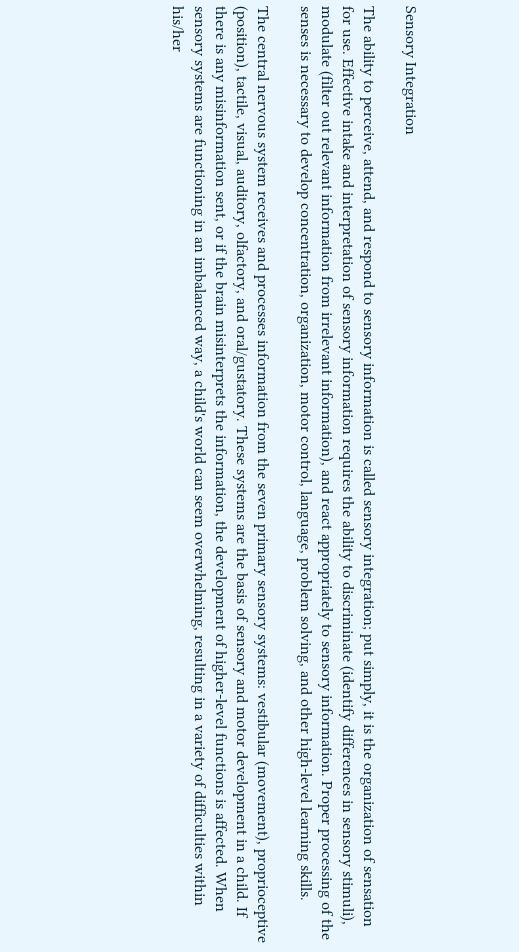Sensory Integration

The ability to perceive, attend, and respond to sensory information is called sensory integration; put simply, it is the organization of sensation for use. Effective intake and interpretation of sensory information requires the ability to discriminate (identify differences in sensory stimuli), modulate (filter out relevant information from irrelevant information), and react appropriately to sensory information. Proper processing of the senses is necessary to develop concentration, organization, motor control, language, problem solving, and other high-level learning skills.

The central nervous system receives and processes information from the seven primary sensory systems: vestibular (movement), proprioceptive (position), tactile, visual, auditory, olfactory, and oral/gustatory. These systems are the basis of sensory and motor development in a child. If there is any misinformation sent, or if the brain misinterprets the information, the development of higher-level functions is affected. When sensory systems are functioning in an imbalanced way, a child's world can seem overwhelming, resulting in a variety of difficulties within his/her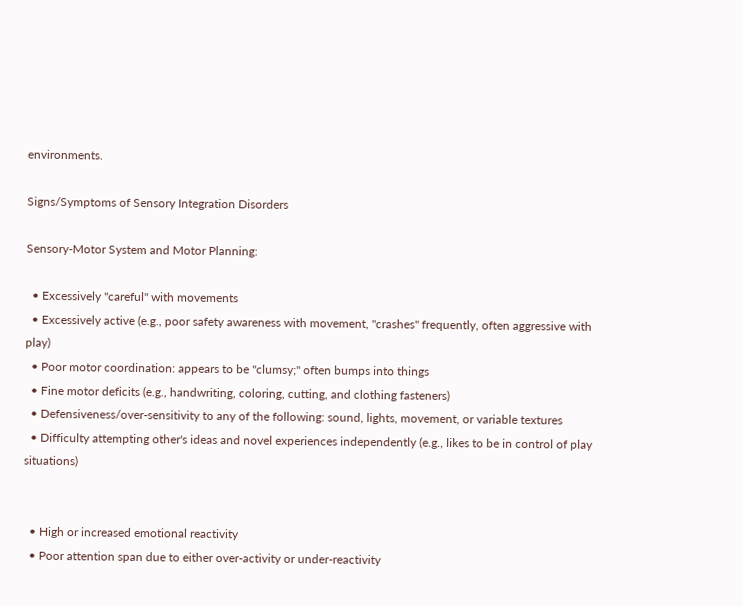environments.

Signs/Symptoms of Sensory Integration Disorders

Sensory-Motor System and Motor Planning:

  • Excessively "careful" with movements
  • Excessively active (e.g., poor safety awareness with movement, "crashes" frequently, often aggressive with play)
  • Poor motor coordination: appears to be "clumsy;" often bumps into things
  • Fine motor deficits (e.g., handwriting, coloring, cutting, and clothing fasteners)
  • Defensiveness/over-sensitivity to any of the following: sound, lights, movement, or variable textures
  • Difficulty attempting other's ideas and novel experiences independently (e.g., likes to be in control of play situations)


  • High or increased emotional reactivity
  • Poor attention span due to either over-activity or under-reactivity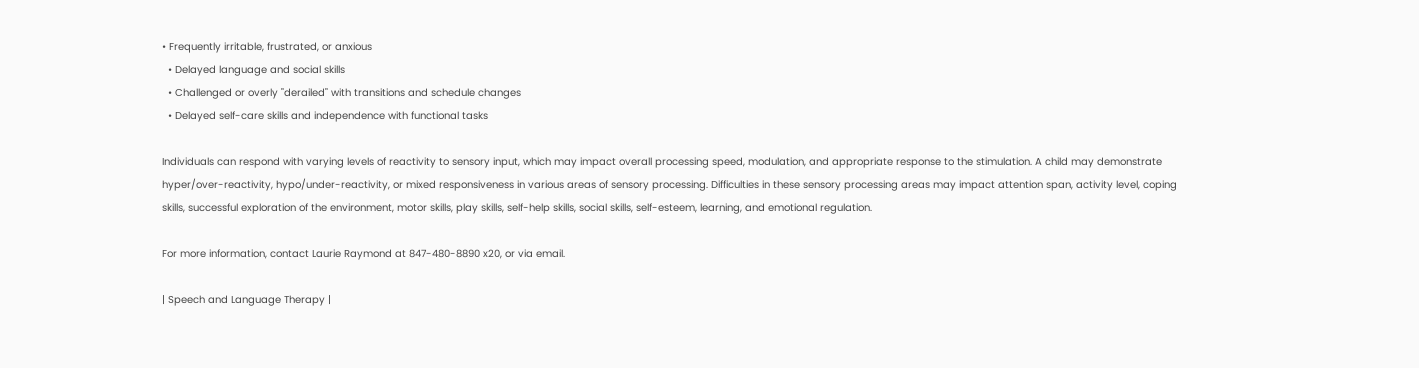• Frequently irritable, frustrated, or anxious
  • Delayed language and social skills
  • Challenged or overly "derailed" with transitions and schedule changes
  • Delayed self-care skills and independence with functional tasks

Individuals can respond with varying levels of reactivity to sensory input, which may impact overall processing speed, modulation, and appropriate response to the stimulation. A child may demonstrate hyper/over-reactivity, hypo/under-reactivity, or mixed responsiveness in various areas of sensory processing. Difficulties in these sensory processing areas may impact attention span, activity level, coping skills, successful exploration of the environment, motor skills, play skills, self-help skills, social skills, self-esteem, learning, and emotional regulation.

For more information, contact Laurie Raymond at 847-480-8890 x20, or via email.

| Speech and Language Therapy |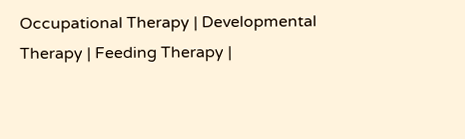Occupational Therapy | Developmental Therapy | Feeding Therapy |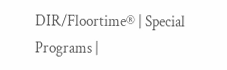DIR/Floortime® | Special Programs |